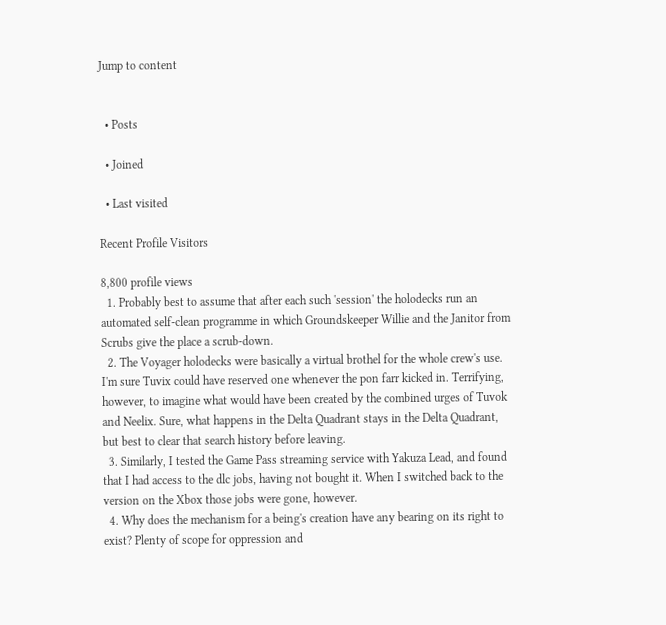Jump to content


  • Posts

  • Joined

  • Last visited

Recent Profile Visitors

8,800 profile views
  1. Probably best to assume that after each such 'session' the holodecks run an automated self-clean programme in which Groundskeeper Willie and the Janitor from Scrubs give the place a scrub-down.
  2. The Voyager holodecks were basically a virtual brothel for the whole crew's use. I'm sure Tuvix could have reserved one whenever the pon farr kicked in. Terrifying, however, to imagine what would have been created by the combined urges of Tuvok and Neelix. Sure, what happens in the Delta Quadrant stays in the Delta Quadrant, but best to clear that search history before leaving.
  3. Similarly, I tested the Game Pass streaming service with Yakuza Lead, and found that I had access to the dlc jobs, having not bought it. When I switched back to the version on the Xbox those jobs were gone, however.
  4. Why does the mechanism for a being's creation have any bearing on its right to exist? Plenty of scope for oppression and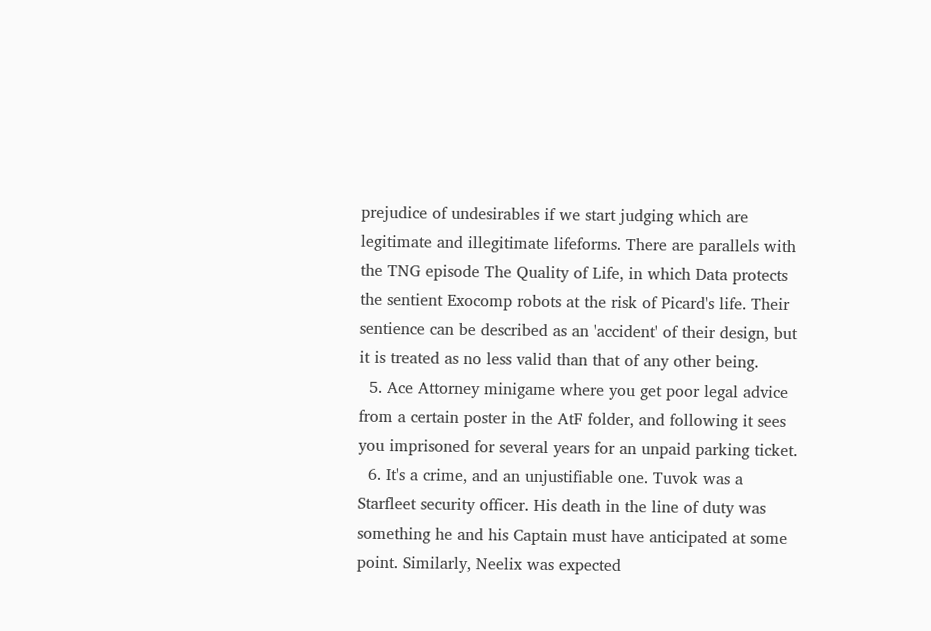prejudice of undesirables if we start judging which are legitimate and illegitimate lifeforms. There are parallels with the TNG episode The Quality of Life, in which Data protects the sentient Exocomp robots at the risk of Picard's life. Their sentience can be described as an 'accident' of their design, but it is treated as no less valid than that of any other being.
  5. Ace Attorney minigame where you get poor legal advice from a certain poster in the AtF folder, and following it sees you imprisoned for several years for an unpaid parking ticket.
  6. It's a crime, and an unjustifiable one. Tuvok was a Starfleet security officer. His death in the line of duty was something he and his Captain must have anticipated at some point. Similarly, Neelix was expected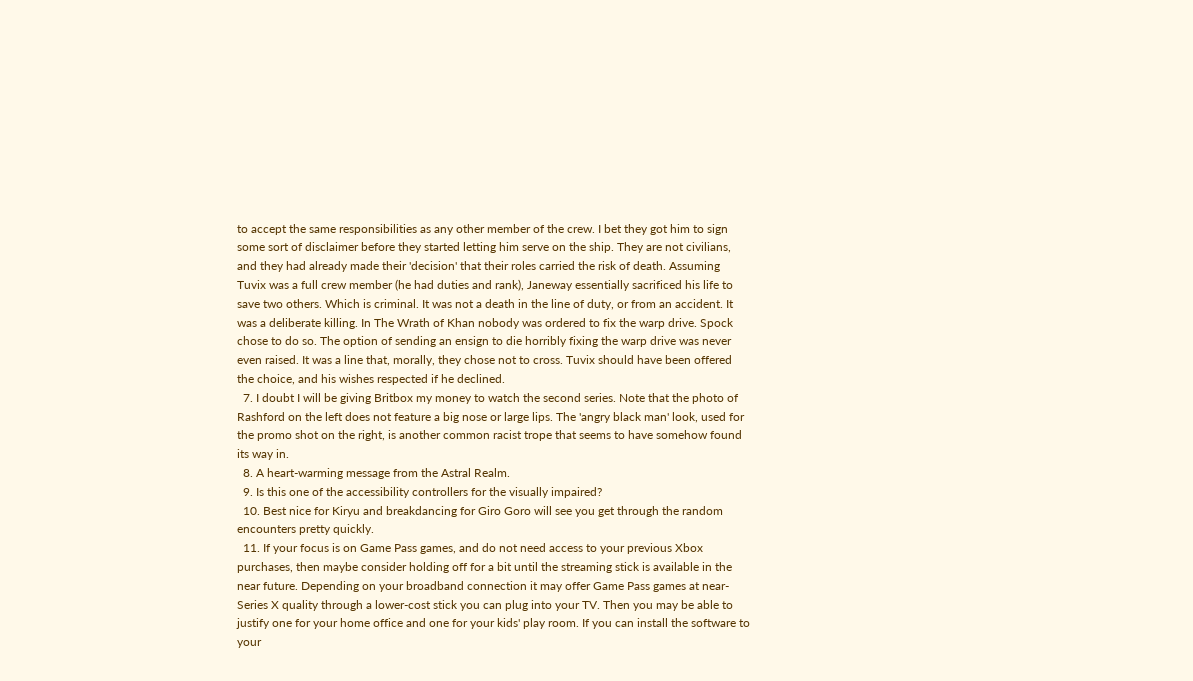to accept the same responsibilities as any other member of the crew. I bet they got him to sign some sort of disclaimer before they started letting him serve on the ship. They are not civilians, and they had already made their 'decision' that their roles carried the risk of death. Assuming Tuvix was a full crew member (he had duties and rank), Janeway essentially sacrificed his life to save two others. Which is criminal. It was not a death in the line of duty, or from an accident. It was a deliberate killing. In The Wrath of Khan nobody was ordered to fix the warp drive. Spock chose to do so. The option of sending an ensign to die horribly fixing the warp drive was never even raised. It was a line that, morally, they chose not to cross. Tuvix should have been offered the choice, and his wishes respected if he declined.
  7. I doubt I will be giving Britbox my money to watch the second series. Note that the photo of Rashford on the left does not feature a big nose or large lips. The 'angry black man' look, used for the promo shot on the right, is another common racist trope that seems to have somehow found its way in.
  8. A heart-warming message from the Astral Realm.
  9. Is this one of the accessibility controllers for the visually impaired?
  10. Best nice for Kiryu and breakdancing for Giro Goro will see you get through the random encounters pretty quickly.
  11. If your focus is on Game Pass games, and do not need access to your previous Xbox purchases, then maybe consider holding off for a bit until the streaming stick is available in the near future. Depending on your broadband connection it may offer Game Pass games at near-Series X quality through a lower-cost stick you can plug into your TV. Then you may be able to justify one for your home office and one for your kids' play room. If you can install the software to your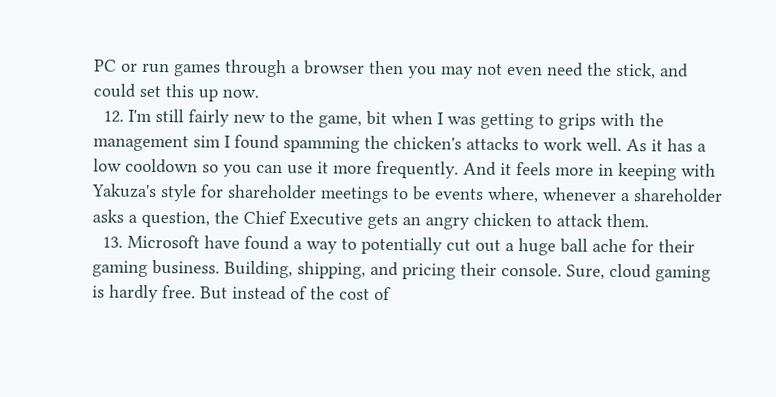PC or run games through a browser then you may not even need the stick, and could set this up now.
  12. I'm still fairly new to the game, bit when I was getting to grips with the management sim I found spamming the chicken's attacks to work well. As it has a low cooldown so you can use it more frequently. And it feels more in keeping with Yakuza's style for shareholder meetings to be events where, whenever a shareholder asks a question, the Chief Executive gets an angry chicken to attack them.
  13. Microsoft have found a way to potentially cut out a huge ball ache for their gaming business. Building, shipping, and pricing their console. Sure, cloud gaming is hardly free. But instead of the cost of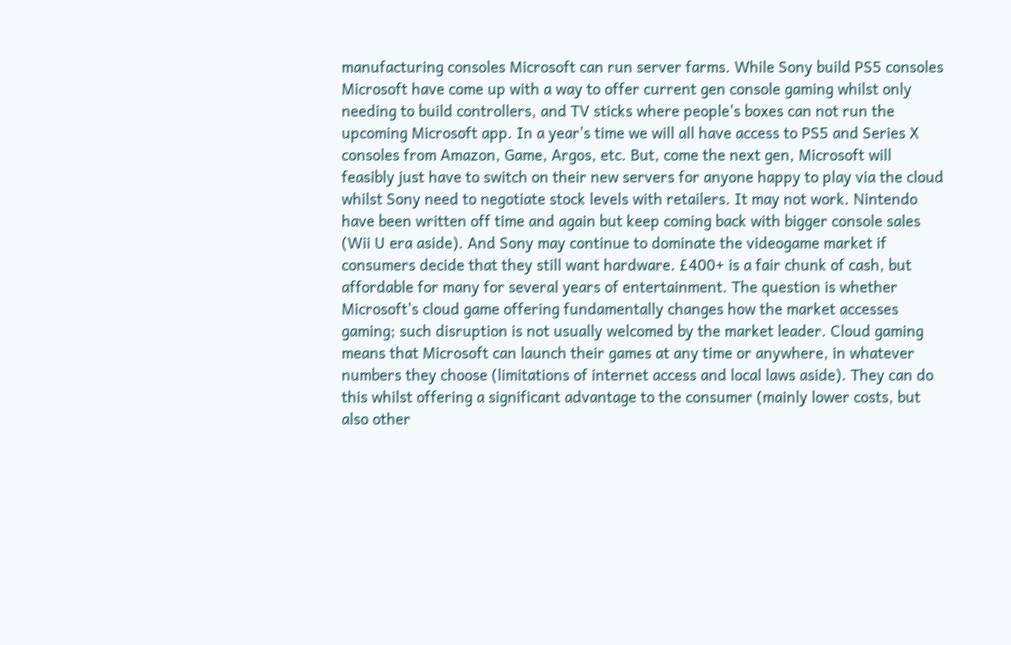manufacturing consoles Microsoft can run server farms. While Sony build PS5 consoles Microsoft have come up with a way to offer current gen console gaming whilst only needing to build controllers, and TV sticks where people's boxes can not run the upcoming Microsoft app. In a year's time we will all have access to PS5 and Series X consoles from Amazon, Game, Argos, etc. But, come the next gen, Microsoft will feasibly just have to switch on their new servers for anyone happy to play via the cloud whilst Sony need to negotiate stock levels with retailers. It may not work. Nintendo have been written off time and again but keep coming back with bigger console sales (Wii U era aside). And Sony may continue to dominate the videogame market if consumers decide that they still want hardware. £400+ is a fair chunk of cash, but affordable for many for several years of entertainment. The question is whether Microsoft's cloud game offering fundamentally changes how the market accesses gaming; such disruption is not usually welcomed by the market leader. Cloud gaming means that Microsoft can launch their games at any time or anywhere, in whatever numbers they choose (limitations of internet access and local laws aside). They can do this whilst offering a significant advantage to the consumer (mainly lower costs, but also other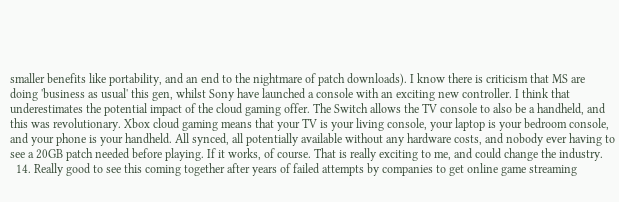smaller benefits like portability, and an end to the nightmare of patch downloads). I know there is criticism that MS are doing 'business as usual' this gen, whilst Sony have launched a console with an exciting new controller. I think that underestimates the potential impact of the cloud gaming offer. The Switch allows the TV console to also be a handheld, and this was revolutionary. Xbox cloud gaming means that your TV is your living console, your laptop is your bedroom console, and your phone is your handheld. All synced, all potentially available without any hardware costs, and nobody ever having to see a 20GB patch needed before playing. If it works, of course. That is really exciting to me, and could change the industry.
  14. Really good to see this coming together after years of failed attempts by companies to get online game streaming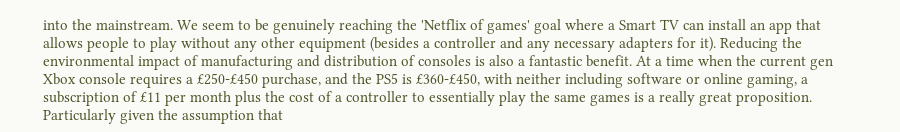into the mainstream. We seem to be genuinely reaching the 'Netflix of games' goal where a Smart TV can install an app that allows people to play without any other equipment (besides a controller and any necessary adapters for it). Reducing the environmental impact of manufacturing and distribution of consoles is also a fantastic benefit. At a time when the current gen Xbox console requires a £250-£450 purchase, and the PS5 is £360-£450, with neither including software or online gaming, a subscription of £11 per month plus the cost of a controller to essentially play the same games is a really great proposition. Particularly given the assumption that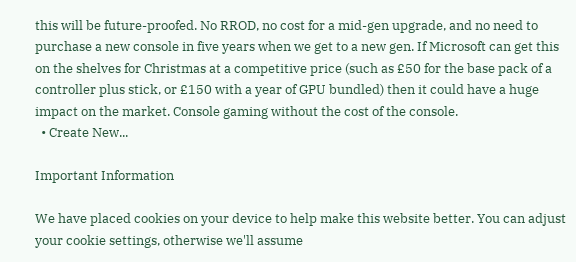this will be future-proofed. No RROD, no cost for a mid-gen upgrade, and no need to purchase a new console in five years when we get to a new gen. If Microsoft can get this on the shelves for Christmas at a competitive price (such as £50 for the base pack of a controller plus stick, or £150 with a year of GPU bundled) then it could have a huge impact on the market. Console gaming without the cost of the console.
  • Create New...

Important Information

We have placed cookies on your device to help make this website better. You can adjust your cookie settings, otherwise we'll assume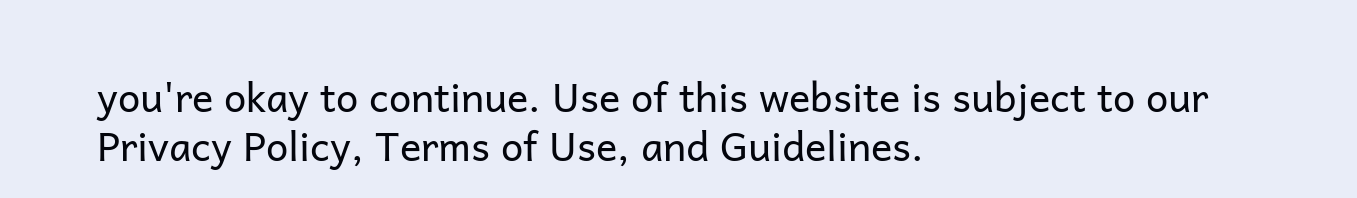you're okay to continue. Use of this website is subject to our Privacy Policy, Terms of Use, and Guidelines.